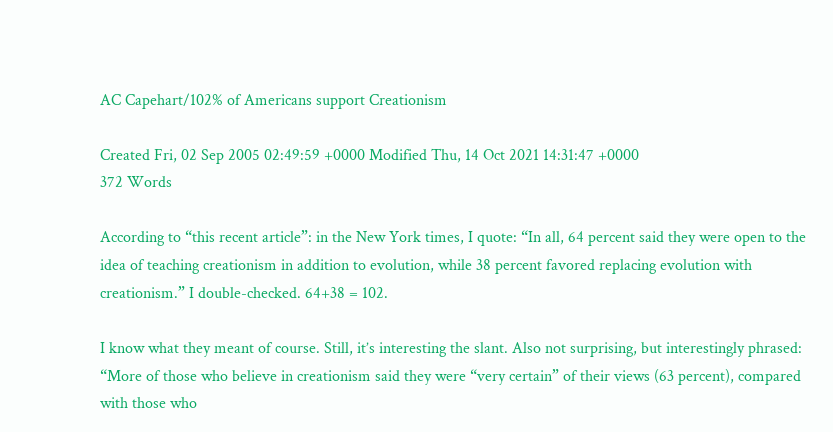AC Capehart/102% of Americans support Creationism

Created Fri, 02 Sep 2005 02:49:59 +0000 Modified Thu, 14 Oct 2021 14:31:47 +0000
372 Words

According to “this recent article”: in the New York times, I quote: “In all, 64 percent said they were open to the idea of teaching creationism in addition to evolution, while 38 percent favored replacing evolution with creationism.” I double-checked. 64+38 = 102.

I know what they meant of course. Still, it’s interesting the slant. Also not surprising, but interestingly phrased: “More of those who believe in creationism said they were “very certain” of their views (63 percent), compared with those who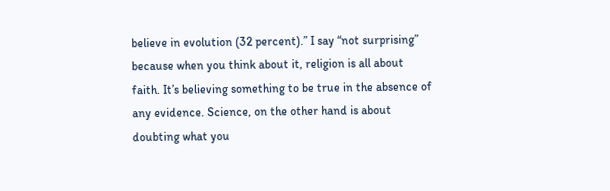believe in evolution (32 percent).” I say “not surprising” because when you think about it, religion is all about faith. It’s believing something to be true in the absence of any evidence. Science, on the other hand is about doubting what you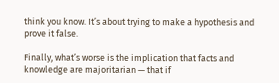think you know. It’s about trying to make a hypothesis and prove it false.

Finally, what’s worse is the implication that facts and knowledge are majoritarian — that if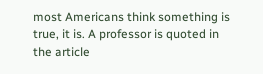most Americans think something is true, it is. A professor is quoted in the article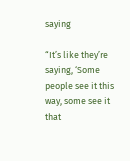saying

“It’s like they’re saying, ‘Some people see it this way, some see it that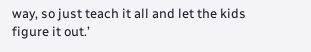way, so just teach it all and let the kids figure it out.’